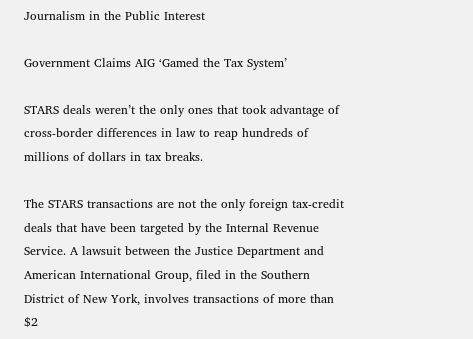Journalism in the Public Interest

Government Claims AIG ‘Gamed the Tax System’

STARS deals weren’t the only ones that took advantage of cross-border differences in law to reap hundreds of millions of dollars in tax breaks.

The STARS transactions are not the only foreign tax-credit deals that have been targeted by the Internal Revenue Service. A lawsuit between the Justice Department and American International Group, filed in the Southern District of New York, involves transactions of more than $2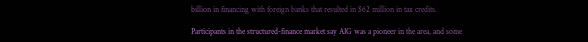billion in financing with foreign banks that resulted in $62 million in tax credits.

Participants in the structured-finance market say AIG was a pioneer in the area, and some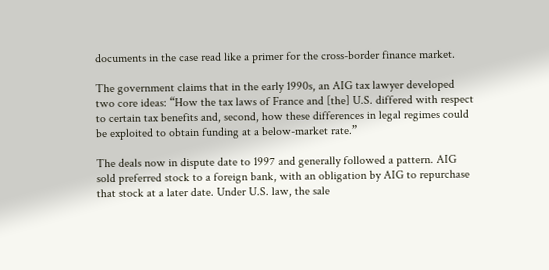documents in the case read like a primer for the cross-border finance market.

The government claims that in the early 1990s, an AIG tax lawyer developed two core ideas: “How the tax laws of France and [the] U.S. differed with respect to certain tax benefits and, second, how these differences in legal regimes could be exploited to obtain funding at a below-market rate.”

The deals now in dispute date to 1997 and generally followed a pattern. AIG sold preferred stock to a foreign bank, with an obligation by AIG to repurchase that stock at a later date. Under U.S. law, the sale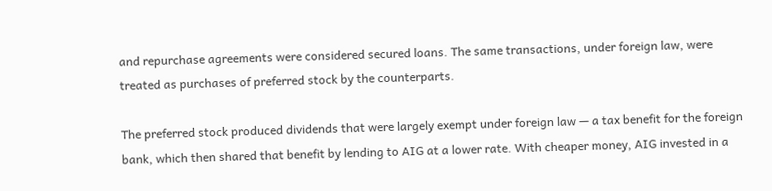and repurchase agreements were considered secured loans. The same transactions, under foreign law, were treated as purchases of preferred stock by the counterparts.

The preferred stock produced dividends that were largely exempt under foreign law — a tax benefit for the foreign bank, which then shared that benefit by lending to AIG at a lower rate. With cheaper money, AIG invested in a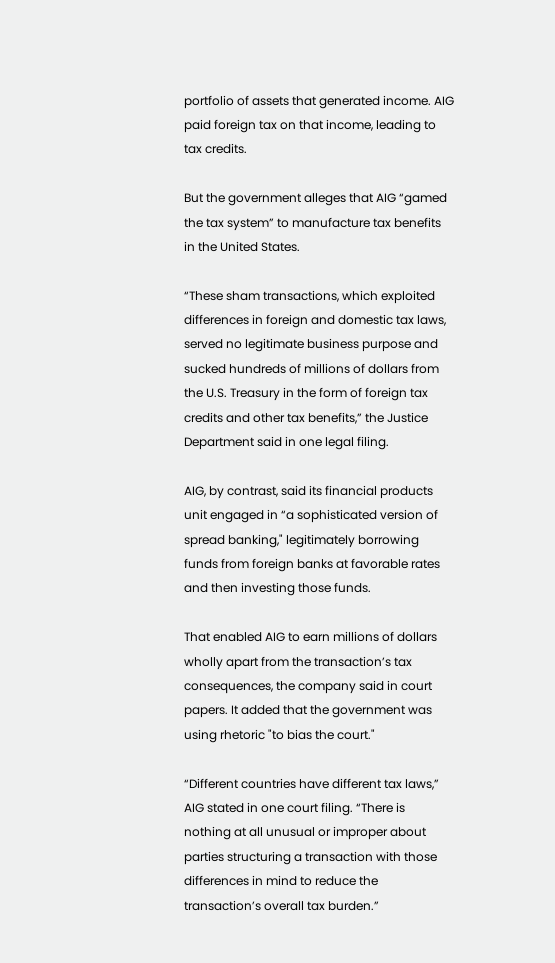portfolio of assets that generated income. AIG paid foreign tax on that income, leading to tax credits.

But the government alleges that AIG “gamed the tax system” to manufacture tax benefits in the United States.

“These sham transactions, which exploited differences in foreign and domestic tax laws, served no legitimate business purpose and sucked hundreds of millions of dollars from the U.S. Treasury in the form of foreign tax credits and other tax benefits,” the Justice Department said in one legal filing.

AIG, by contrast, said its financial products unit engaged in “a sophisticated version of spread banking," legitimately borrowing funds from foreign banks at favorable rates and then investing those funds.

That enabled AIG to earn millions of dollars wholly apart from the transaction’s tax consequences, the company said in court papers. It added that the government was using rhetoric "to bias the court."

“Different countries have different tax laws,” AIG stated in one court filing. “There is nothing at all unusual or improper about parties structuring a transaction with those differences in mind to reduce the transaction’s overall tax burden.”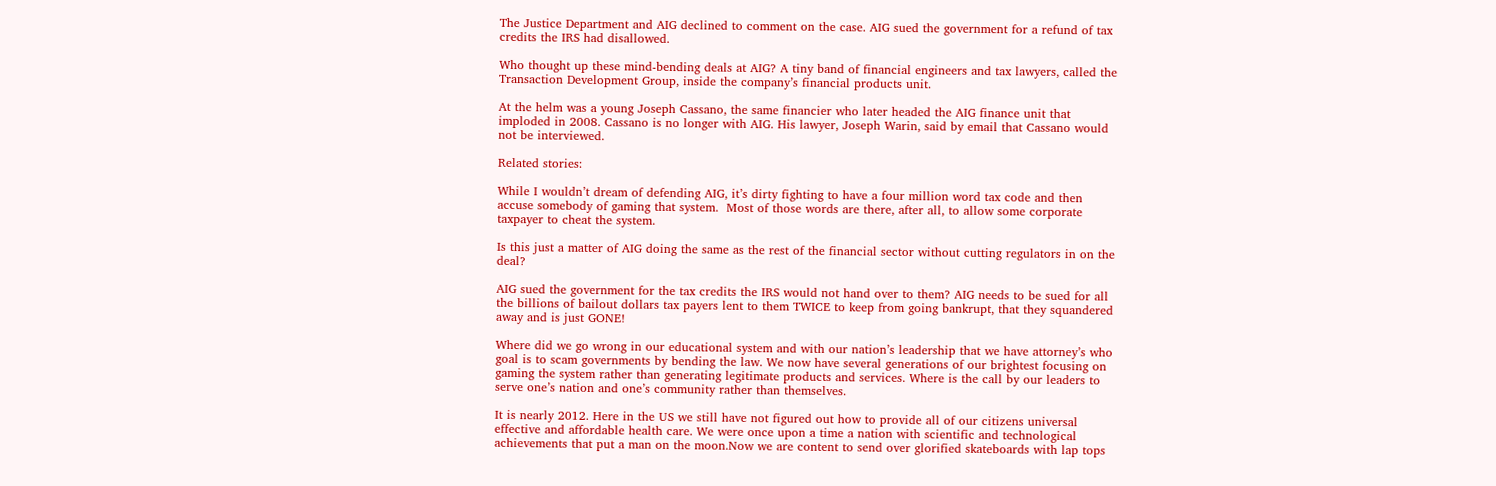The Justice Department and AIG declined to comment on the case. AIG sued the government for a refund of tax credits the IRS had disallowed.

Who thought up these mind-bending deals at AIG? A tiny band of financial engineers and tax lawyers, called the Transaction Development Group, inside the company’s financial products unit.

At the helm was a young Joseph Cassano, the same financier who later headed the AIG finance unit that imploded in 2008. Cassano is no longer with AIG. His lawyer, Joseph Warin, said by email that Cassano would not be interviewed.

Related stories:

While I wouldn’t dream of defending AIG, it’s dirty fighting to have a four million word tax code and then accuse somebody of gaming that system.  Most of those words are there, after all, to allow some corporate taxpayer to cheat the system.

Is this just a matter of AIG doing the same as the rest of the financial sector without cutting regulators in on the deal?

AIG sued the government for the tax credits the IRS would not hand over to them? AIG needs to be sued for all the billions of bailout dollars tax payers lent to them TWICE to keep from going bankrupt, that they squandered away and is just GONE!

Where did we go wrong in our educational system and with our nation’s leadership that we have attorney’s who goal is to scam governments by bending the law. We now have several generations of our brightest focusing on gaming the system rather than generating legitimate products and services. Where is the call by our leaders to serve one’s nation and one’s community rather than themselves.

It is nearly 2012. Here in the US we still have not figured out how to provide all of our citizens universal effective and affordable health care. We were once upon a time a nation with scientific and technological achievements that put a man on the moon.Now we are content to send over glorified skateboards with lap tops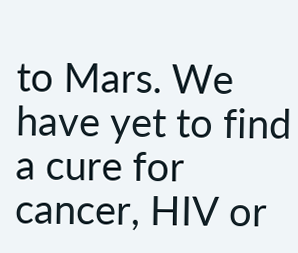to Mars. We have yet to find a cure for cancer, HIV or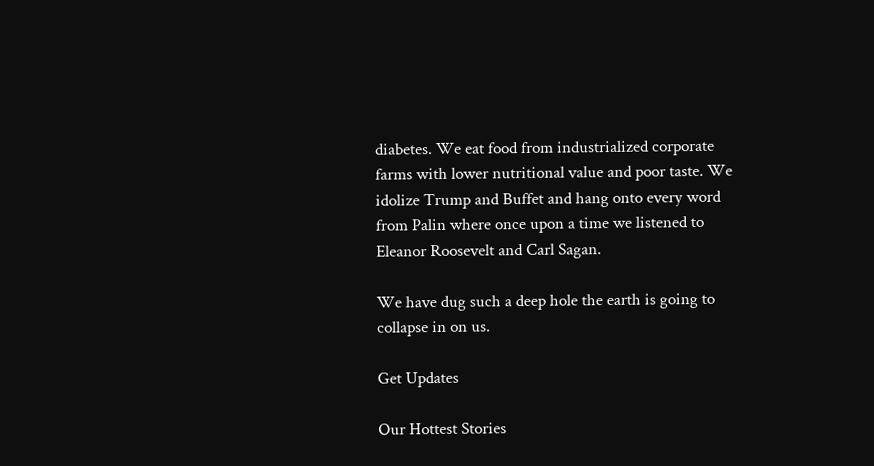diabetes. We eat food from industrialized corporate farms with lower nutritional value and poor taste. We idolize Trump and Buffet and hang onto every word from Palin where once upon a time we listened to Eleanor Roosevelt and Carl Sagan.

We have dug such a deep hole the earth is going to collapse in on us.

Get Updates

Our Hottest Stories